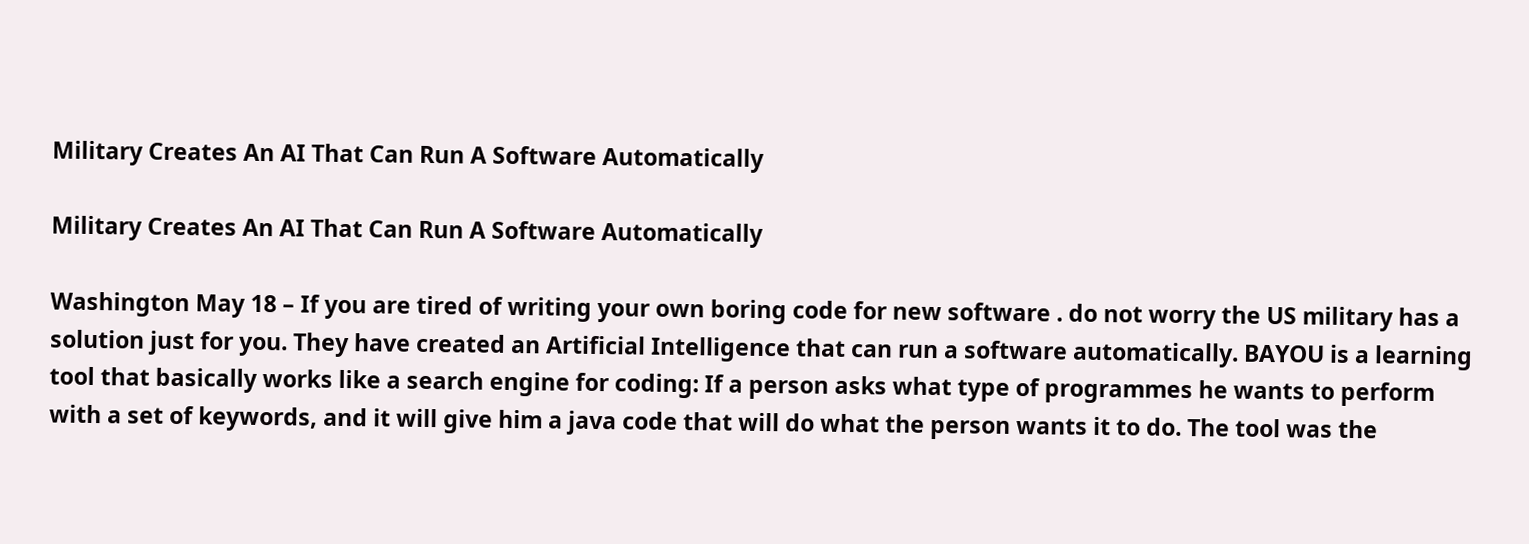Military Creates An AI That Can Run A Software Automatically

Military Creates An AI That Can Run A Software Automatically

Washington May 18 – If you are tired of writing your own boring code for new software . do not worry the US military has a solution just for you. They have created an Artificial Intelligence that can run a software automatically. BAYOU is a learning tool that basically works like a search engine for coding: If a person asks what type of programmes he wants to perform with a set of keywords, and it will give him a java code that will do what the person wants it to do. The tool was the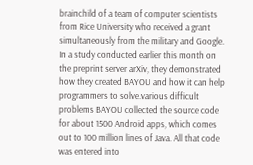brainchild of a team of computer scientists from Rice University who received a grant simultaneously from the military and Google. In a study conducted earlier this month on the preprint server arXiv, they demonstrated how they created BAYOU and how it can help programmers to solve.various difficult problems BAYOU collected the source code for about 1500 Android apps, which comes out to 100 million lines of Java. All that code was entered into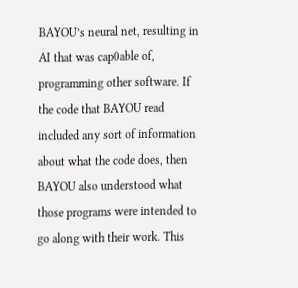BAYOU’s neural net, resulting in AI that was cap0able of, programming other software. If the code that BAYOU read included any sort of information about what the code does, then BAYOU also understood what those programs were intended to go along with their work. This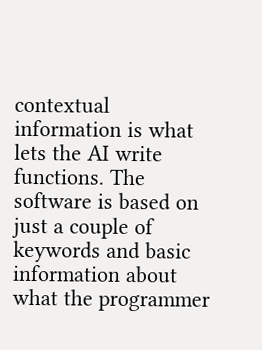contextual information is what lets the AI write functions. The software is based on just a couple of keywords and basic information about what the programmer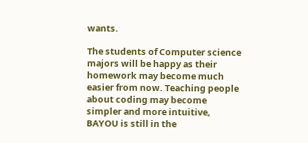wants.

The students of Computer science majors will be happy as their homework may become much easier from now. Teaching people about coding may become simpler and more intuitive, BAYOU is still in the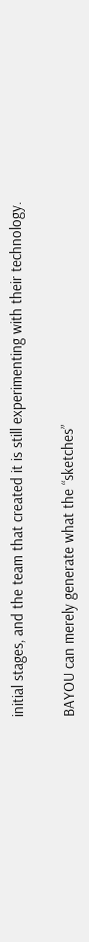initial stages, and the team that created it is still experimenting with their technology.

BAYOU can merely generate what the “sketches”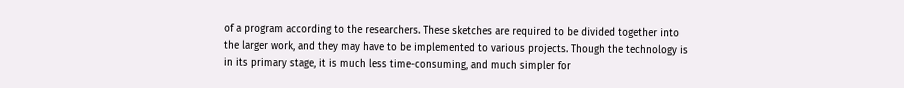of a program according to the researchers. These sketches are required to be divided together into the larger work, and they may have to be implemented to various projects. Though the technology is in its primary stage, it is much less time-consuming, and much simpler for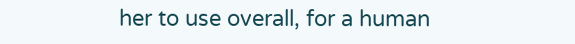her to use overall, for a human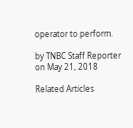operator to perform.

by TNBC Staff Reporter on May 21, 2018

Related Articles